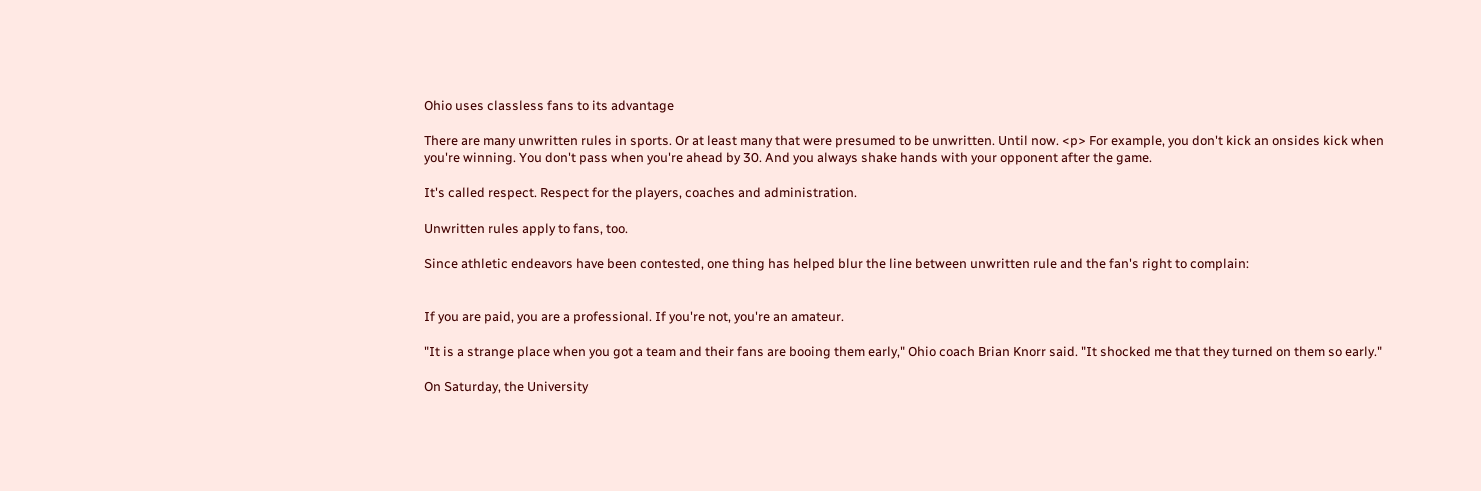Ohio uses classless fans to its advantage

There are many unwritten rules in sports. Or at least many that were presumed to be unwritten. Until now. <p> For example, you don't kick an onsides kick when you're winning. You don't pass when you're ahead by 30. And you always shake hands with your opponent after the game.

It's called respect. Respect for the players, coaches and administration.

Unwritten rules apply to fans, too.

Since athletic endeavors have been contested, one thing has helped blur the line between unwritten rule and the fan's right to complain:


If you are paid, you are a professional. If you're not, you're an amateur.

"It is a strange place when you got a team and their fans are booing them early," Ohio coach Brian Knorr said. "It shocked me that they turned on them so early."

On Saturday, the University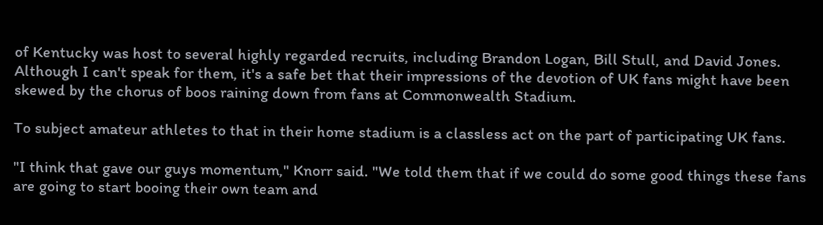of Kentucky was host to several highly regarded recruits, including Brandon Logan, Bill Stull, and David Jones. Although I can't speak for them, it's a safe bet that their impressions of the devotion of UK fans might have been skewed by the chorus of boos raining down from fans at Commonwealth Stadium.

To subject amateur athletes to that in their home stadium is a classless act on the part of participating UK fans.

"I think that gave our guys momentum," Knorr said. "We told them that if we could do some good things these fans are going to start booing their own team and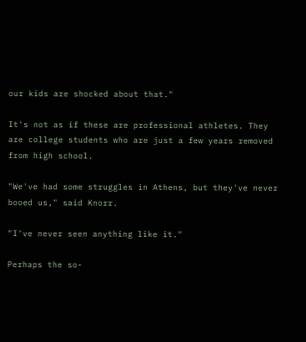our kids are shocked about that."

It's not as if these are professional athletes. They are college students who are just a few years removed from high school.

"We've had some struggles in Athens, but they've never booed us," said Knorr.

"I've never seen anything like it."

Perhaps the so-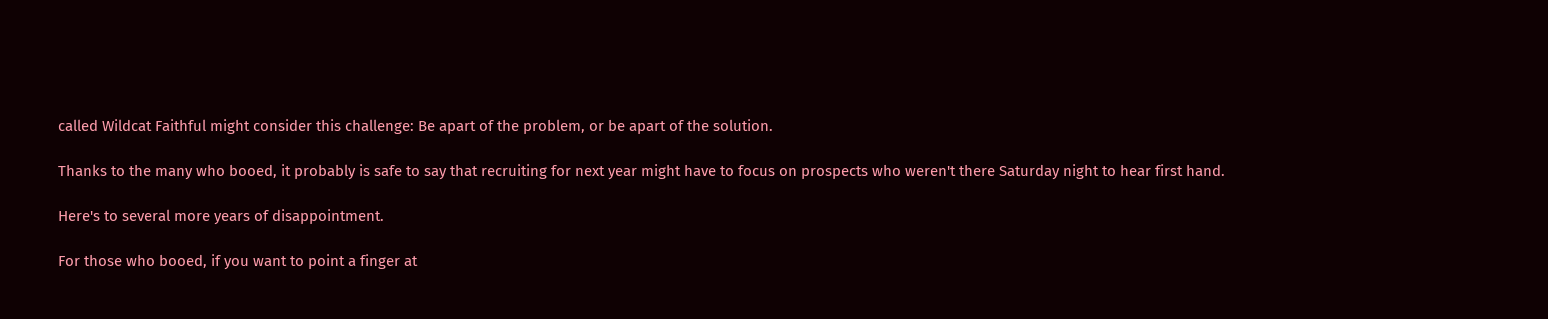called Wildcat Faithful might consider this challenge: Be apart of the problem, or be apart of the solution.

Thanks to the many who booed, it probably is safe to say that recruiting for next year might have to focus on prospects who weren't there Saturday night to hear first hand.

Here's to several more years of disappointment.

For those who booed, if you want to point a finger at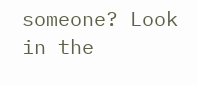someone? Look in the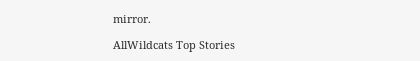mirror.

AllWildcats Top Stories